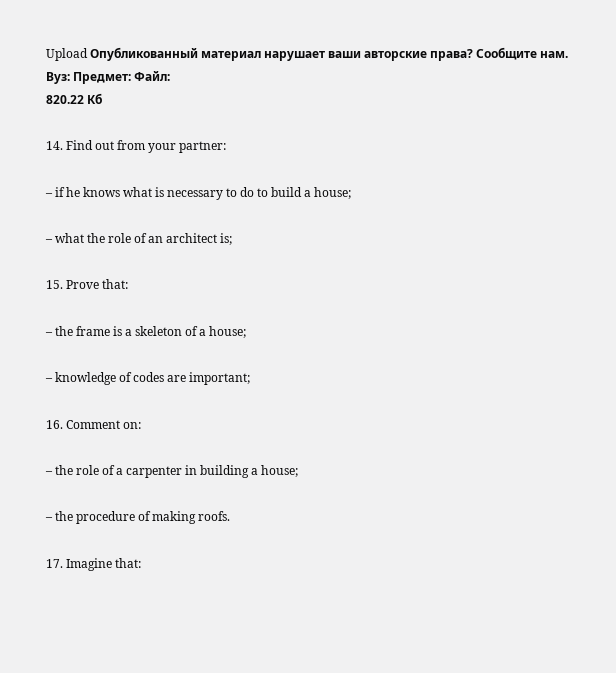Upload Опубликованный материал нарушает ваши авторские права? Сообщите нам.
Вуз: Предмет: Файл:
820.22 Кб

14. Find out from your partner:

– if he knows what is necessary to do to build a house;

– what the role of an architect is;

15. Prove that:

– the frame is a skeleton of a house;

– knowledge of codes are important;

16. Comment on:

– the role of a carpenter in building a house;

– the procedure of making roofs.

17. Imagine that: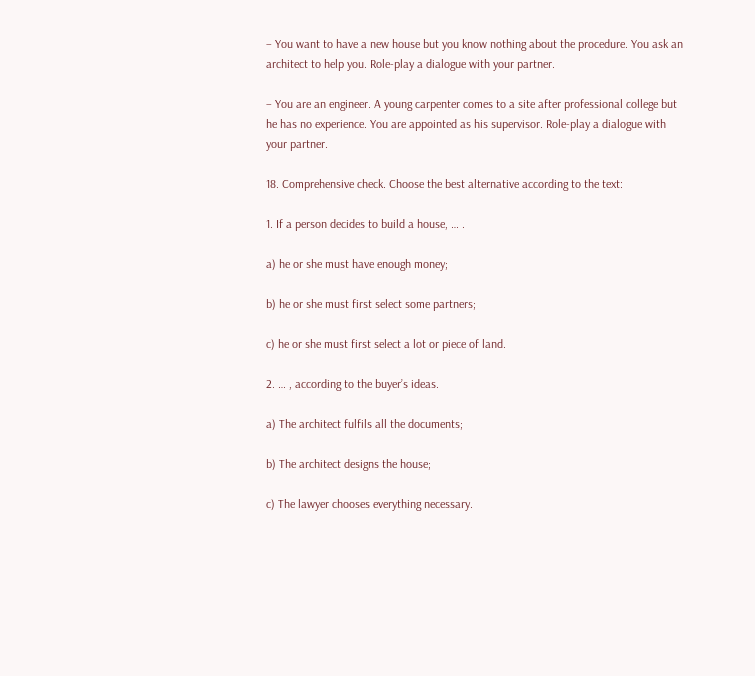– You want to have a new house but you know nothing about the procedure. You ask an architect to help you. Role-play a dialogue with your partner.

– You are an engineer. A young carpenter comes to a site after professional college but he has no experience. You are appointed as his supervisor. Role-play a dialogue with your partner.

18. Comprehensive check. Choose the best alternative according to the text:

1. If a person decides to build a house, … .

a) he or she must have enough money;

b) he or she must first select some partners;

c) he or she must first select a lot or piece of land.

2. … , according to the buyer’s ideas.

a) The architect fulfils all the documents;

b) The architect designs the house;

c) The lawyer chooses everything necessary.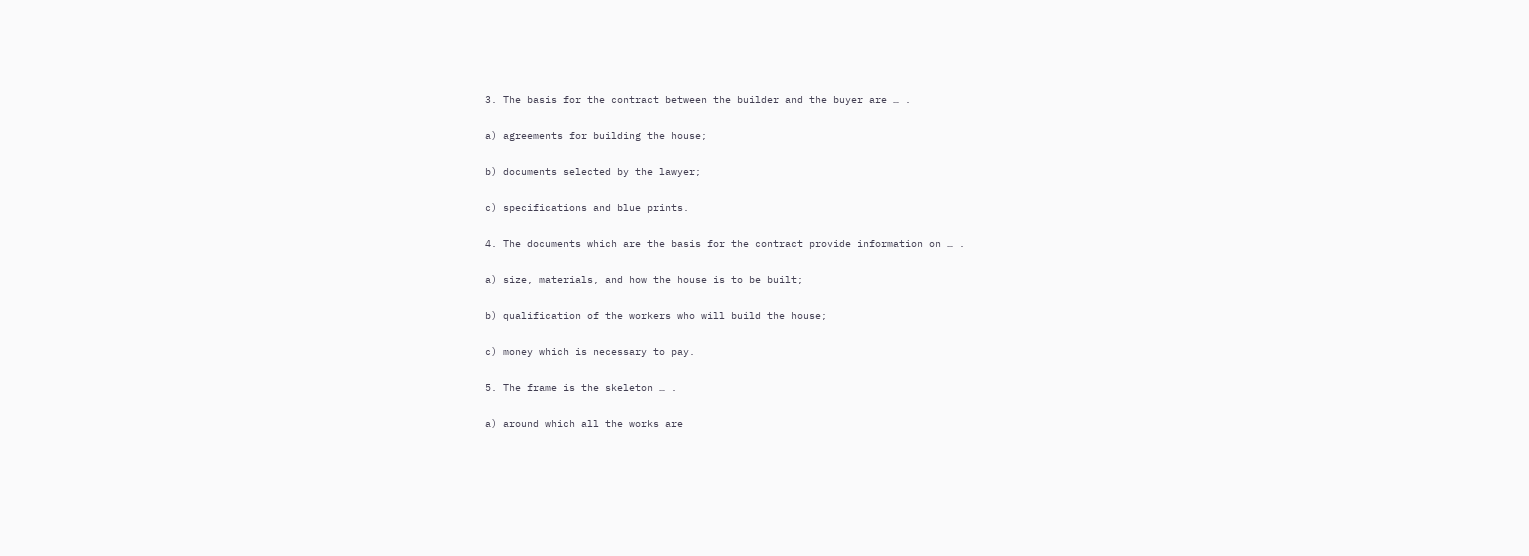3. The basis for the contract between the builder and the buyer are … .

a) agreements for building the house;

b) documents selected by the lawyer;

c) specifications and blue prints.

4. The documents which are the basis for the contract provide information on … .

a) size, materials, and how the house is to be built;

b) qualification of the workers who will build the house;

c) money which is necessary to pay.

5. The frame is the skeleton … .

a) around which all the works are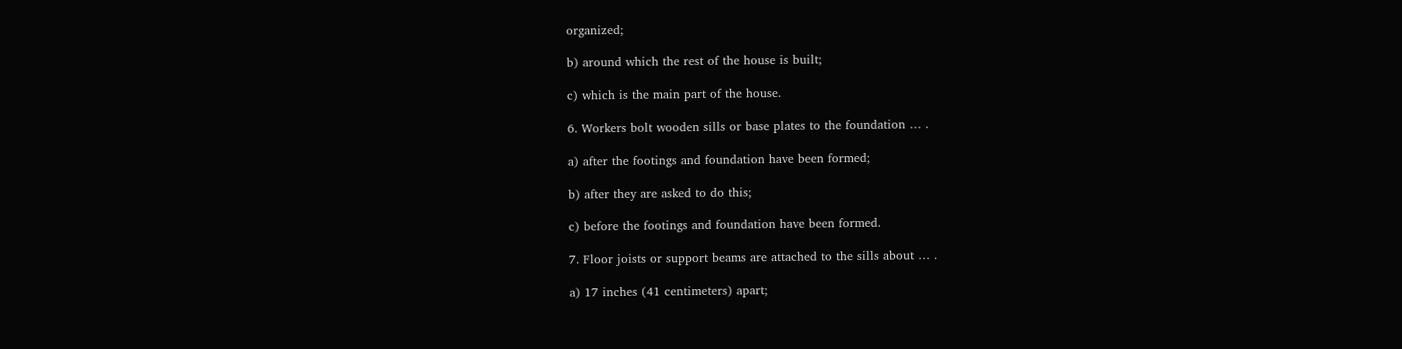organized;

b) around which the rest of the house is built;

c) which is the main part of the house.

6. Workers bolt wooden sills or base plates to the foundation … .

a) after the footings and foundation have been formed;

b) after they are asked to do this;

c) before the footings and foundation have been formed.

7. Floor joists or support beams are attached to the sills about … .

a) 17 inches (41 centimeters) apart;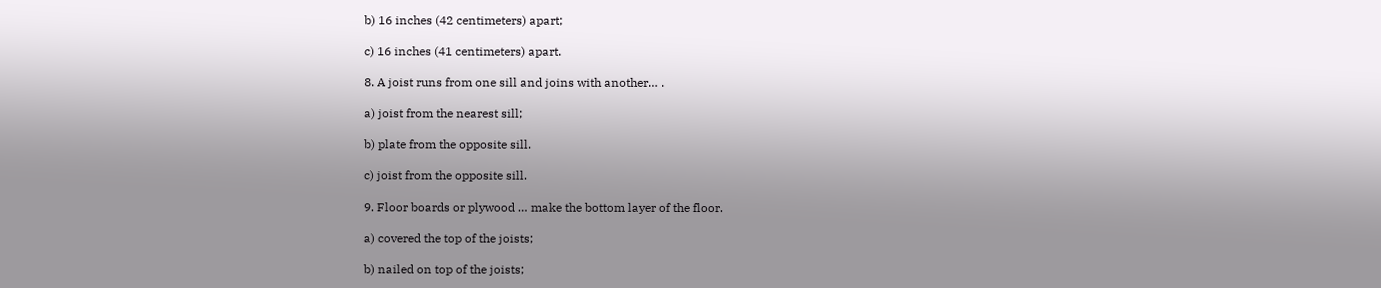b) 16 inches (42 centimeters) apart;

c) 16 inches (41 centimeters) apart.

8. A joist runs from one sill and joins with another… .

a) joist from the nearest sill;

b) plate from the opposite sill.

c) joist from the opposite sill.

9. Floor boards or plywood … make the bottom layer of the floor.

a) covered the top of the joists;

b) nailed on top of the joists;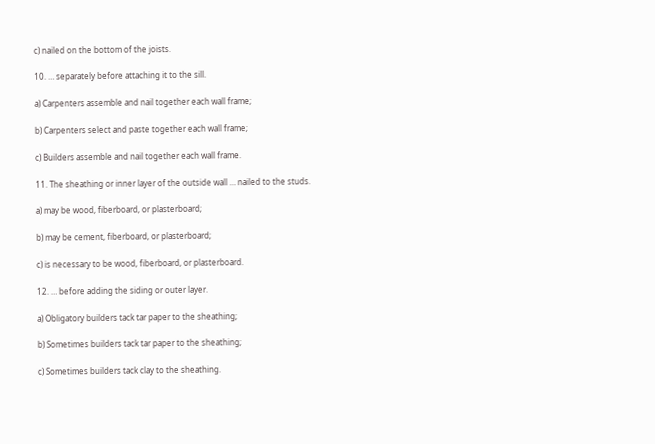c) nailed on the bottom of the joists.

10. … separately before attaching it to the sill.

a) Carpenters assemble and nail together each wall frame;

b) Carpenters select and paste together each wall frame;

c) Builders assemble and nail together each wall frame.

11. The sheathing or inner layer of the outside wall … nailed to the studs.

a) may be wood, fiberboard, or plasterboard;

b) may be cement, fiberboard, or plasterboard;

c) is necessary to be wood, fiberboard, or plasterboard.

12. … before adding the siding or outer layer.

a) Obligatory builders tack tar paper to the sheathing;

b) Sometimes builders tack tar paper to the sheathing;

c) Sometimes builders tack clay to the sheathing.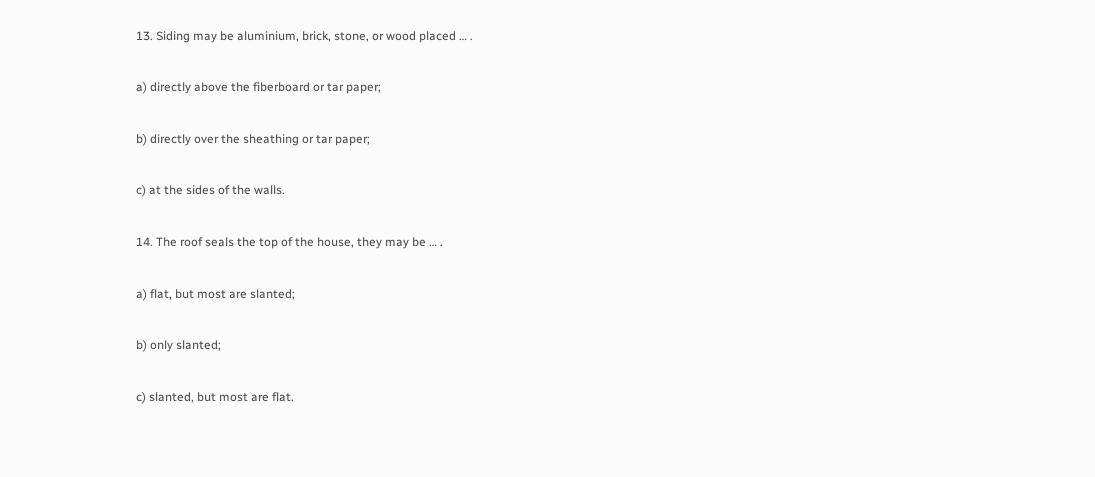13. Siding may be aluminium, brick, stone, or wood placed … .

a) directly above the fiberboard or tar paper;

b) directly over the sheathing or tar paper;

c) at the sides of the walls.

14. The roof seals the top of the house, they may be … .

a) flat, but most are slanted;

b) only slanted;

c) slanted, but most are flat.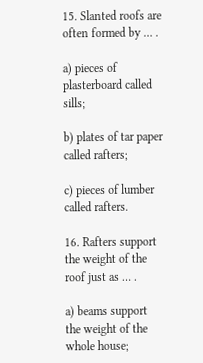15. Slanted roofs are often formed by … .

a) pieces of plasterboard called sills;

b) plates of tar paper called rafters;

c) pieces of lumber called rafters.

16. Rafters support the weight of the roof just as … .

a) beams support the weight of the whole house;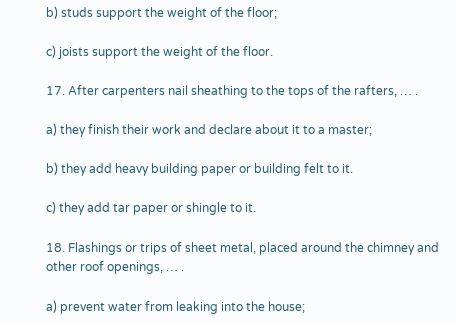b) studs support the weight of the floor;

c) joists support the weight of the floor.

17. After carpenters nail sheathing to the tops of the rafters, … .

a) they finish their work and declare about it to a master;

b) they add heavy building paper or building felt to it.

c) they add tar paper or shingle to it.

18. Flashings or trips of sheet metal, placed around the chimney and other roof openings, … .

a) prevent water from leaking into the house;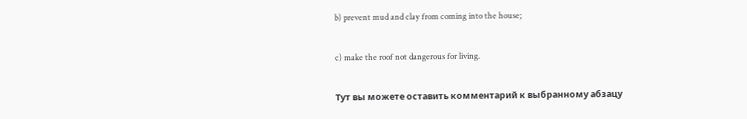b) prevent mud and clay from coming into the house;

c) make the roof not dangerous for living.

Тут вы можете оставить комментарий к выбранному абзацу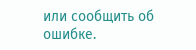или сообщить об ошибке.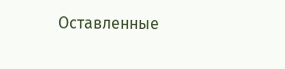Оставленные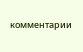комментарии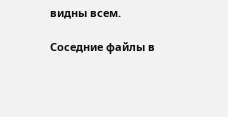видны всем.

Соседние файлы в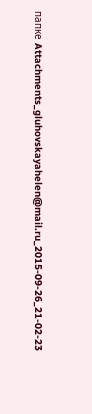папке Attachments_gluhovskayahelen@mail.ru_2015-09-26_21-02-23